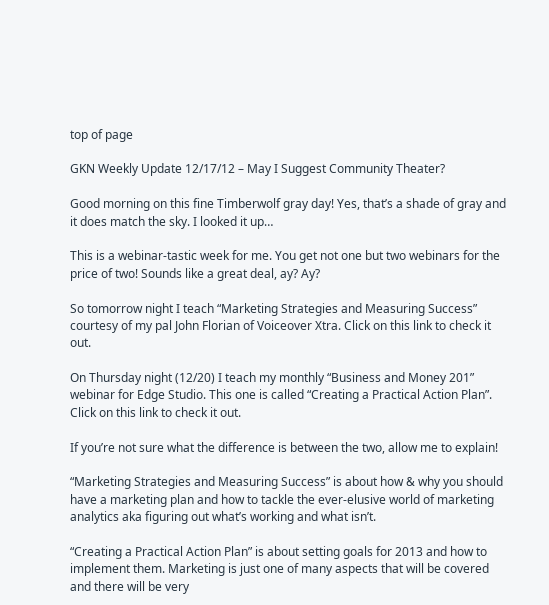top of page

GKN Weekly Update 12/17/12 – May I Suggest Community Theater?

Good morning on this fine Timberwolf gray day! Yes, that’s a shade of gray and it does match the sky. I looked it up…

This is a webinar-tastic week for me. You get not one but two webinars for the price of two! Sounds like a great deal, ay? Ay?

So tomorrow night I teach “Marketing Strategies and Measuring Success” courtesy of my pal John Florian of Voiceover Xtra. Click on this link to check it out.

On Thursday night (12/20) I teach my monthly “Business and Money 201” webinar for Edge Studio. This one is called “Creating a Practical Action Plan”. Click on this link to check it out.

If you’re not sure what the difference is between the two, allow me to explain!

“Marketing Strategies and Measuring Success” is about how & why you should have a marketing plan and how to tackle the ever-elusive world of marketing analytics aka figuring out what’s working and what isn’t.

“Creating a Practical Action Plan” is about setting goals for 2013 and how to implement them. Marketing is just one of many aspects that will be covered and there will be very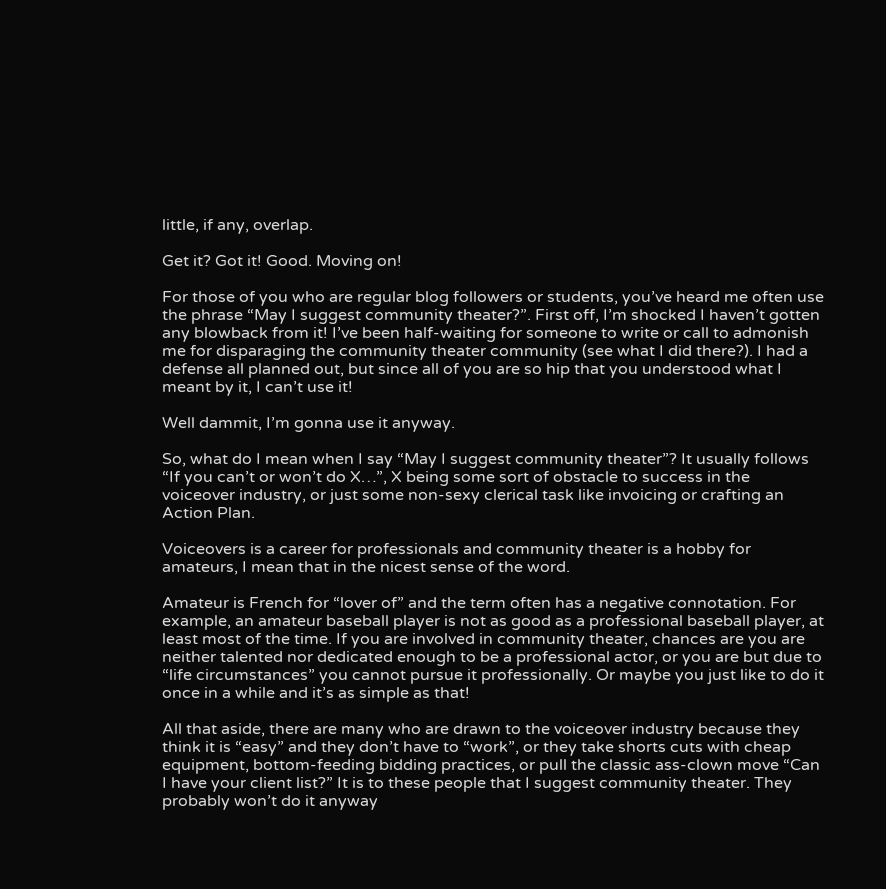little, if any, overlap.

Get it? Got it! Good. Moving on!

For those of you who are regular blog followers or students, you’ve heard me often use the phrase “May I suggest community theater?”. First off, I’m shocked I haven’t gotten any blowback from it! I’ve been half-waiting for someone to write or call to admonish me for disparaging the community theater community (see what I did there?). I had a defense all planned out, but since all of you are so hip that you understood what I meant by it, I can’t use it!

Well dammit, I’m gonna use it anyway.

So, what do I mean when I say “May I suggest community theater”? It usually follows “If you can’t or won’t do X…”, X being some sort of obstacle to success in the voiceover industry, or just some non-sexy clerical task like invoicing or crafting an Action Plan.

Voiceovers is a career for professionals and community theater is a hobby for amateurs, I mean that in the nicest sense of the word.

Amateur is French for “lover of” and the term often has a negative connotation. For example, an amateur baseball player is not as good as a professional baseball player, at least most of the time. If you are involved in community theater, chances are you are neither talented nor dedicated enough to be a professional actor, or you are but due to “life circumstances” you cannot pursue it professionally. Or maybe you just like to do it once in a while and it’s as simple as that!

All that aside, there are many who are drawn to the voiceover industry because they think it is “easy” and they don’t have to “work”, or they take shorts cuts with cheap equipment, bottom-feeding bidding practices, or pull the classic ass-clown move “Can I have your client list?” It is to these people that I suggest community theater. They probably won’t do it anyway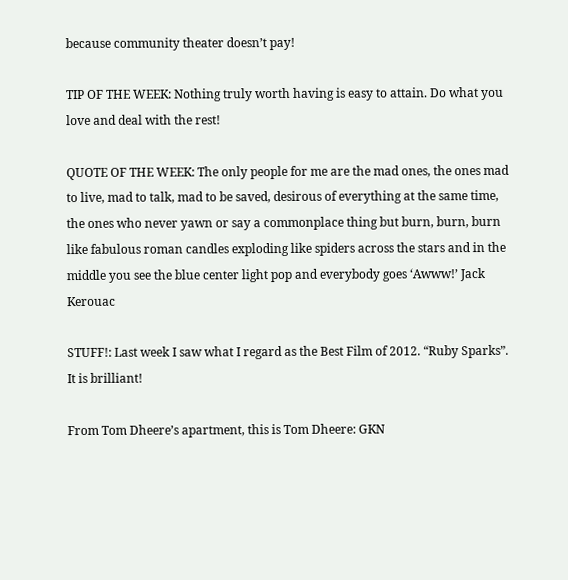because community theater doesn’t pay!

TIP OF THE WEEK: Nothing truly worth having is easy to attain. Do what you love and deal with the rest!

QUOTE OF THE WEEK: The only people for me are the mad ones, the ones mad to live, mad to talk, mad to be saved, desirous of everything at the same time, the ones who never yawn or say a commonplace thing but burn, burn, burn like fabulous roman candles exploding like spiders across the stars and in the middle you see the blue center light pop and everybody goes ‘Awww!’ Jack Kerouac

STUFF!: Last week I saw what I regard as the Best Film of 2012. “Ruby Sparks”. It is brilliant!

From Tom Dheere’s apartment, this is Tom Dheere: GKN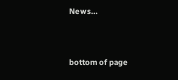News…


bottom of page